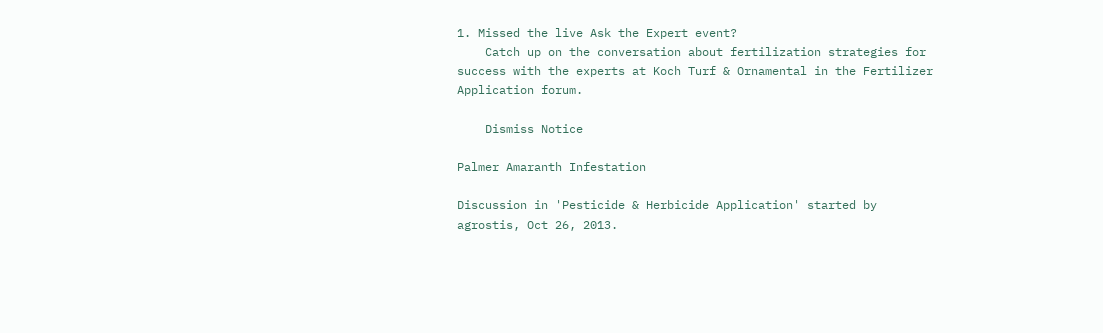1. Missed the live Ask the Expert event?
    Catch up on the conversation about fertilization strategies for success with the experts at Koch Turf & Ornamental in the Fertilizer Application forum.

    Dismiss Notice

Palmer Amaranth Infestation

Discussion in 'Pesticide & Herbicide Application' started by agrostis, Oct 26, 2013.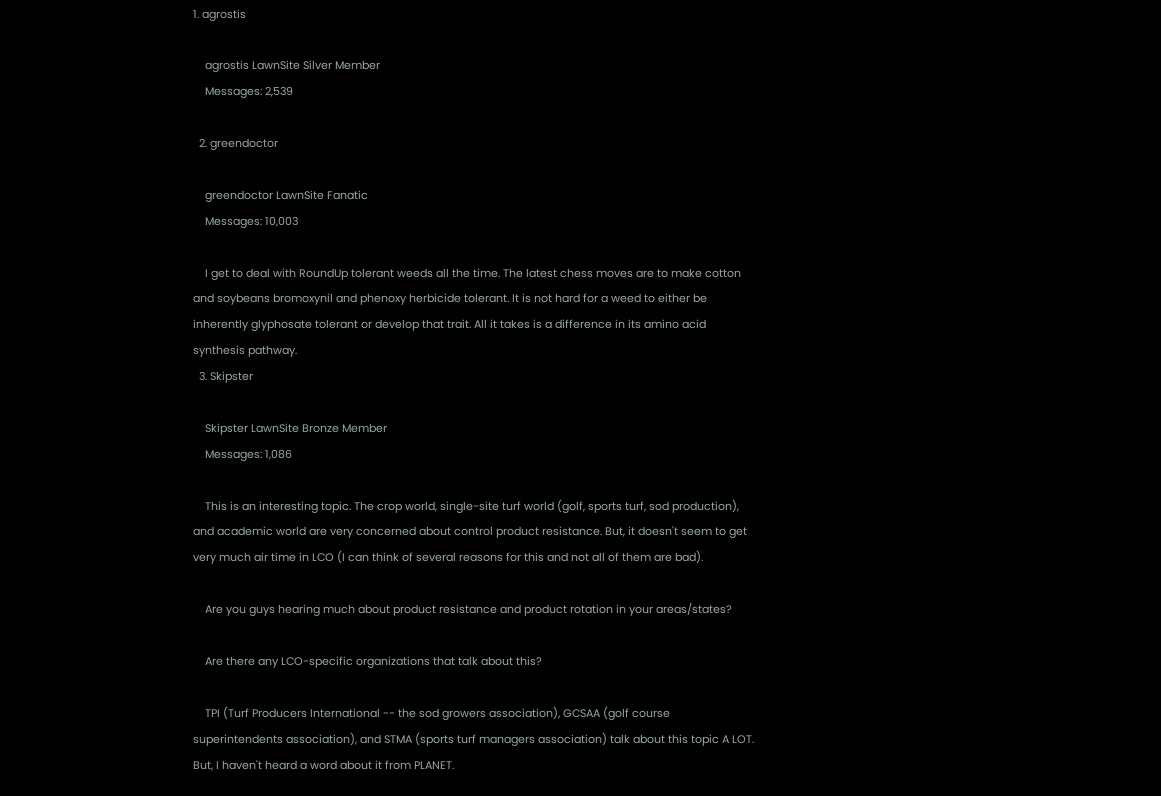1. agrostis

    agrostis LawnSite Silver Member
    Messages: 2,539

  2. greendoctor

    greendoctor LawnSite Fanatic
    Messages: 10,003

    I get to deal with RoundUp tolerant weeds all the time. The latest chess moves are to make cotton and soybeans bromoxynil and phenoxy herbicide tolerant. It is not hard for a weed to either be inherently glyphosate tolerant or develop that trait. All it takes is a difference in its amino acid synthesis pathway.
  3. Skipster

    Skipster LawnSite Bronze Member
    Messages: 1,086

    This is an interesting topic. The crop world, single-site turf world (golf, sports turf, sod production), and academic world are very concerned about control product resistance. But, it doesn't seem to get very much air time in LCO (I can think of several reasons for this and not all of them are bad).

    Are you guys hearing much about product resistance and product rotation in your areas/states?

    Are there any LCO-specific organizations that talk about this?

    TPI (Turf Producers International -- the sod growers association), GCSAA (golf course superintendents association), and STMA (sports turf managers association) talk about this topic A LOT. But, I haven't heard a word about it from PLANET.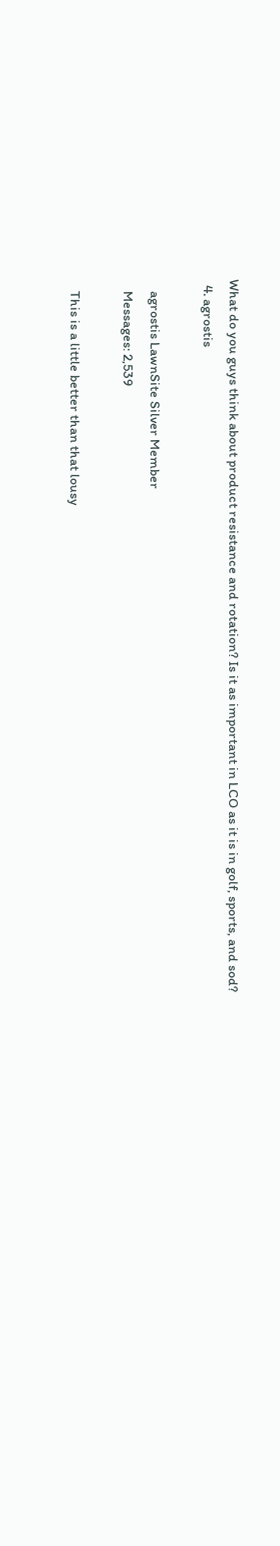What do you guys think about product resistance and rotation? Is it as important in LCO as it is in golf, sports, and sod?
  4. agrostis

    agrostis LawnSite Silver Member
    Messages: 2,539

    This is a little better than that lousy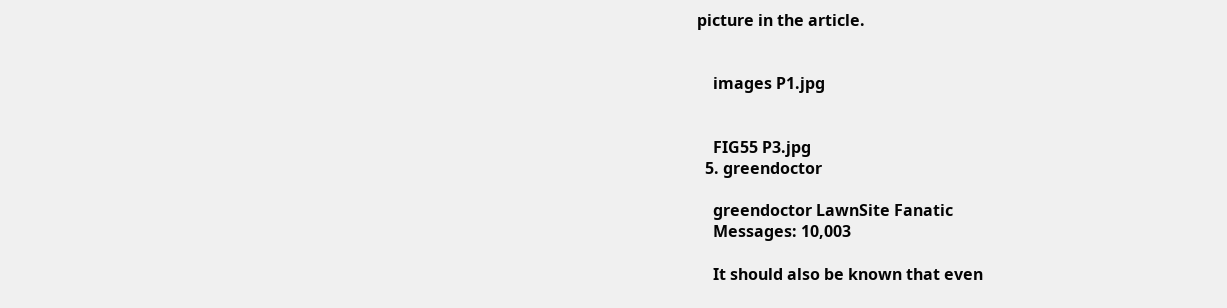picture in the article.


    images P1.jpg


    FIG55 P3.jpg
  5. greendoctor

    greendoctor LawnSite Fanatic
    Messages: 10,003

    It should also be known that even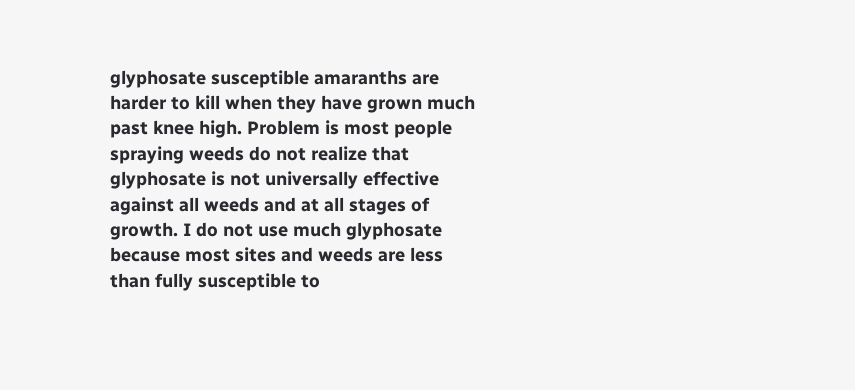glyphosate susceptible amaranths are harder to kill when they have grown much past knee high. Problem is most people spraying weeds do not realize that glyphosate is not universally effective against all weeds and at all stages of growth. I do not use much glyphosate because most sites and weeds are less than fully susceptible to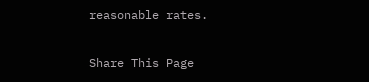reasonable rates.

Share This Page